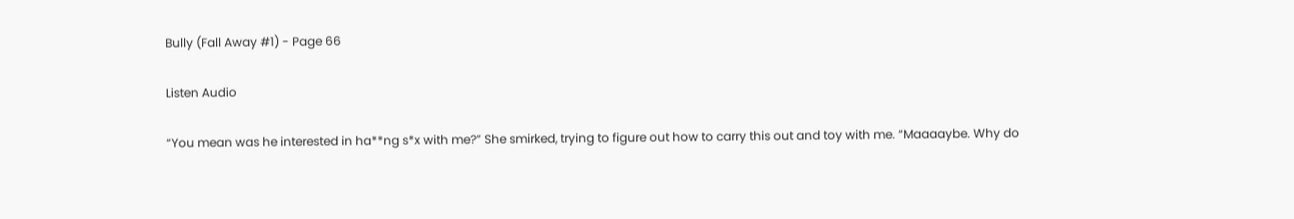Bully (Fall Away #1) - Page 66

Listen Audio

“You mean was he interested in ha**ng s*x with me?” She smirked, trying to figure out how to carry this out and toy with me. “Maaaaybe. Why do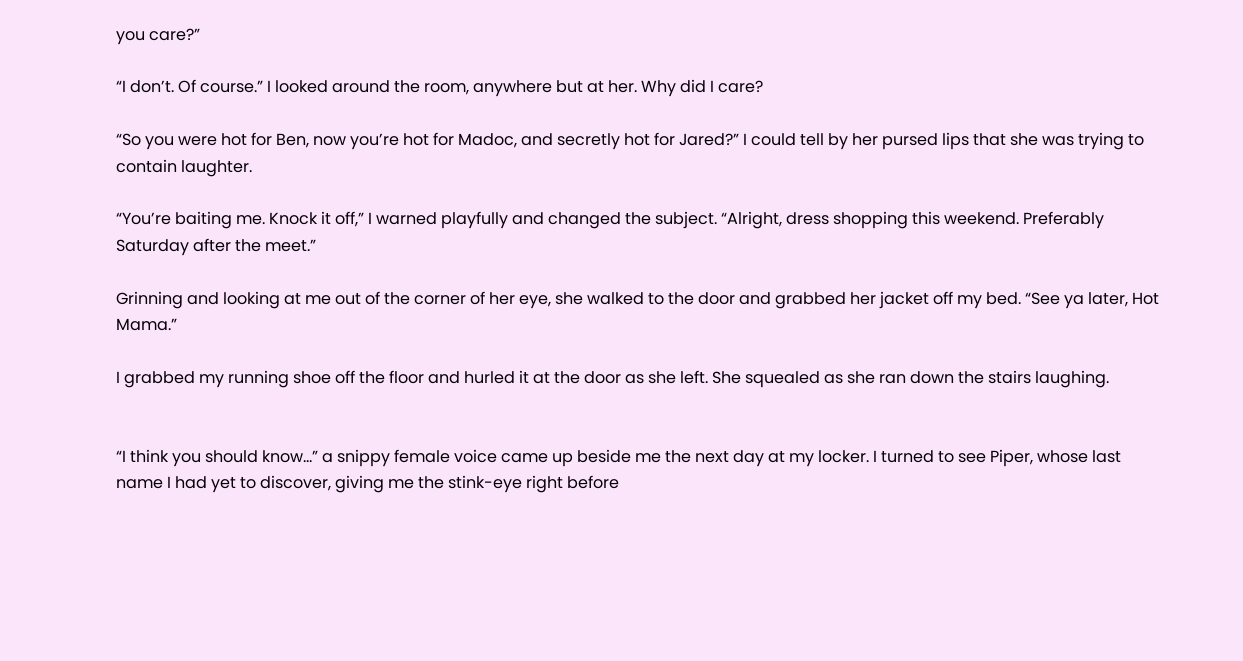you care?”

“I don’t. Of course.” I looked around the room, anywhere but at her. Why did I care?

“So you were hot for Ben, now you’re hot for Madoc, and secretly hot for Jared?” I could tell by her pursed lips that she was trying to contain laughter.

“You’re baiting me. Knock it off,” I warned playfully and changed the subject. “Alright, dress shopping this weekend. Preferably Saturday after the meet.”

Grinning and looking at me out of the corner of her eye, she walked to the door and grabbed her jacket off my bed. “See ya later, Hot Mama.”

I grabbed my running shoe off the floor and hurled it at the door as she left. She squealed as she ran down the stairs laughing.


“I think you should know…” a snippy female voice came up beside me the next day at my locker. I turned to see Piper, whose last name I had yet to discover, giving me the stink-eye right before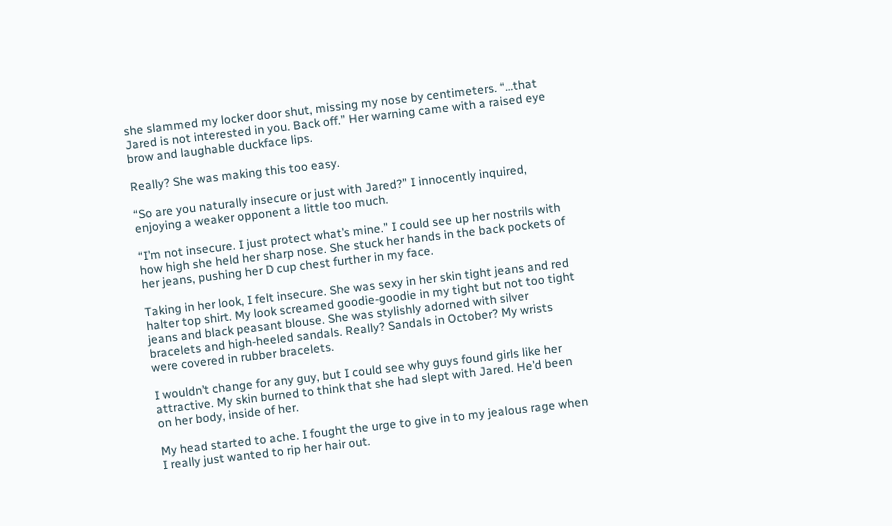she slammed my locker door shut, missing my nose by centimeters. “…that Jared is not interested in you. Back off.” Her warning came with a raised eye brow and laughable duckface lips.

Really? She was making this too easy.

“So are you naturally insecure or just with Jared?” I innocently inquired, enjoying a weaker opponent a little too much.

“I’m not insecure. I just protect what’s mine.” I could see up her nostrils with how high she held her sharp nose. She stuck her hands in the back pockets of her jeans, pushing her D cup chest further in my face.

Taking in her look, I felt insecure. She was sexy in her skin tight jeans and red halter top shirt. My look screamed goodie-goodie in my tight but not too tight jeans and black peasant blouse. She was stylishly adorned with silver bracelets and high-heeled sandals. Really? Sandals in October? My wrists were covered in rubber bracelets.

I wouldn’t change for any guy, but I could see why guys found girls like her attractive. My skin burned to think that she had slept with Jared. He’d been on her body, inside of her.

My head started to ache. I fought the urge to give in to my jealous rage when I really just wanted to rip her hair out.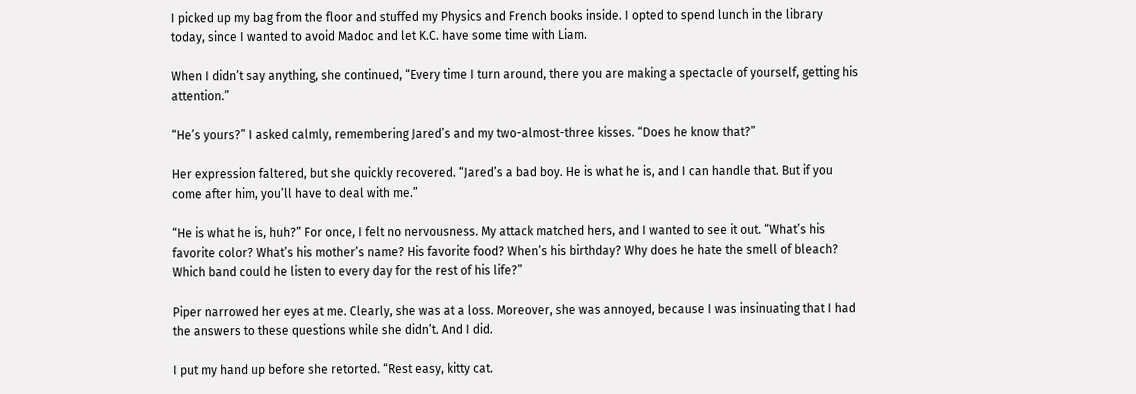I picked up my bag from the floor and stuffed my Physics and French books inside. I opted to spend lunch in the library today, since I wanted to avoid Madoc and let K.C. have some time with Liam.

When I didn’t say anything, she continued, “Every time I turn around, there you are making a spectacle of yourself, getting his attention.”

“He’s yours?” I asked calmly, remembering Jared’s and my two-almost-three kisses. “Does he know that?”

Her expression faltered, but she quickly recovered. “Jared’s a bad boy. He is what he is, and I can handle that. But if you come after him, you’ll have to deal with me.”

“He is what he is, huh?” For once, I felt no nervousness. My attack matched hers, and I wanted to see it out. “What’s his favorite color? What’s his mother’s name? His favorite food? When’s his birthday? Why does he hate the smell of bleach? Which band could he listen to every day for the rest of his life?”

Piper narrowed her eyes at me. Clearly, she was at a loss. Moreover, she was annoyed, because I was insinuating that I had the answers to these questions while she didn’t. And I did.

I put my hand up before she retorted. “Rest easy, kitty cat.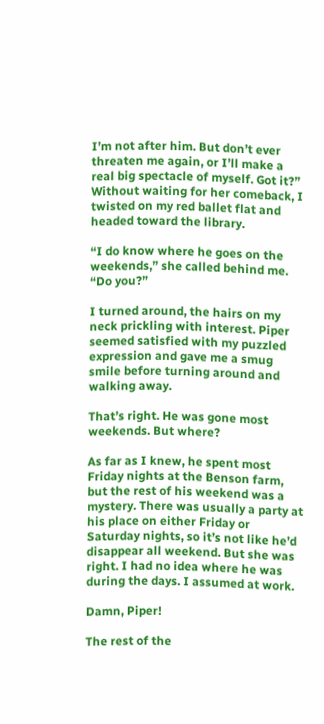I’m not after him. But don’t ever threaten me again, or I’ll make a real big spectacle of myself. Got it?” Without waiting for her comeback, I twisted on my red ballet flat and headed toward the library.

“I do know where he goes on the weekends,” she called behind me. “Do you?”

I turned around, the hairs on my neck prickling with interest. Piper seemed satisfied with my puzzled expression and gave me a smug smile before turning around and walking away.

That’s right. He was gone most weekends. But where?

As far as I knew, he spent most Friday nights at the Benson farm, but the rest of his weekend was a mystery. There was usually a party at his place on either Friday or Saturday nights, so it’s not like he’d disappear all weekend. But she was right. I had no idea where he was during the days. I assumed at work.

Damn, Piper!

The rest of the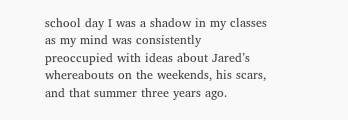school day I was a shadow in my classes as my mind was consistently preoccupied with ideas about Jared’s whereabouts on the weekends, his scars, and that summer three years ago.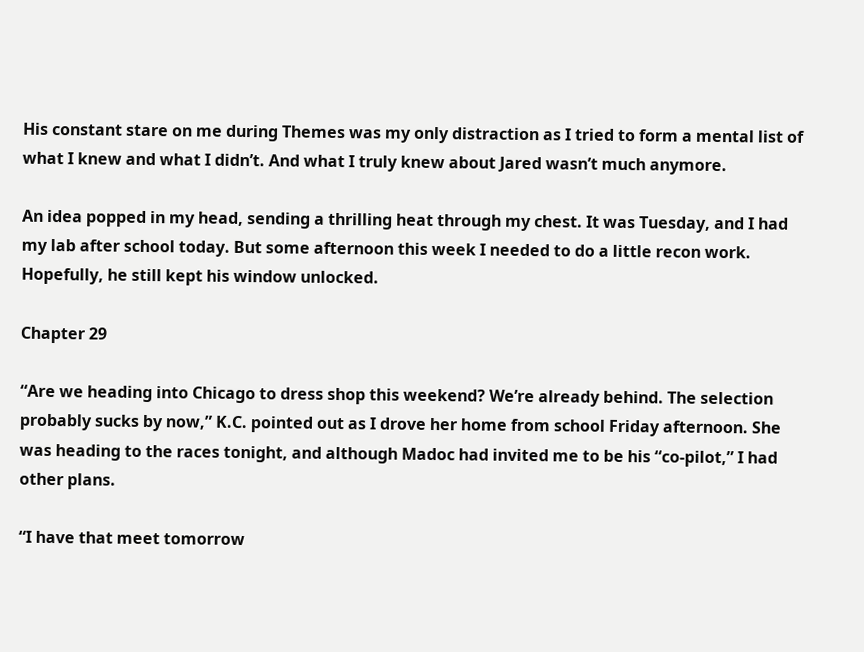His constant stare on me during Themes was my only distraction as I tried to form a mental list of what I knew and what I didn’t. And what I truly knew about Jared wasn’t much anymore.

An idea popped in my head, sending a thrilling heat through my chest. It was Tuesday, and I had my lab after school today. But some afternoon this week I needed to do a little recon work. Hopefully, he still kept his window unlocked.

Chapter 29

“Are we heading into Chicago to dress shop this weekend? We’re already behind. The selection probably sucks by now,” K.C. pointed out as I drove her home from school Friday afternoon. She was heading to the races tonight, and although Madoc had invited me to be his “co-pilot,” I had other plans.

“I have that meet tomorrow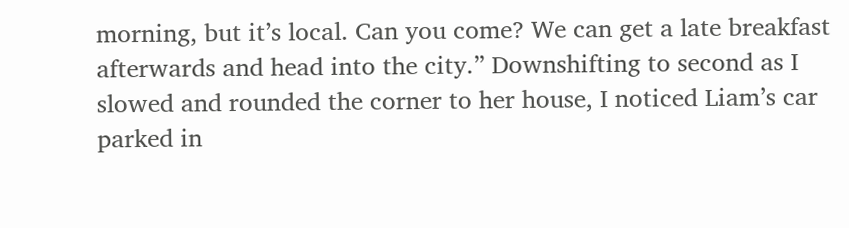morning, but it’s local. Can you come? We can get a late breakfast afterwards and head into the city.” Downshifting to second as I slowed and rounded the corner to her house, I noticed Liam’s car parked in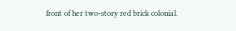front of her two-story red brick colonial.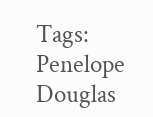Tags: Penelope Douglas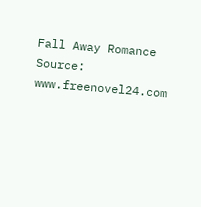Fall Away Romance
Source: www.freenovel24.com